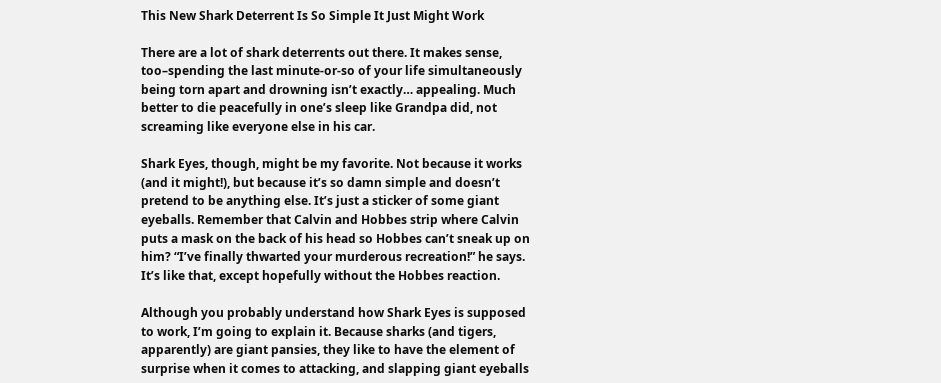This New Shark Deterrent Is So Simple It Just Might Work

There are a lot of shark deterrents out there. It makes sense, too–spending the last minute-or-so of your life simultaneously being torn apart and drowning isn’t exactly… appealing. Much better to die peacefully in one’s sleep like Grandpa did, not screaming like everyone else in his car.

Shark Eyes, though, might be my favorite. Not because it works (and it might!), but because it’s so damn simple and doesn’t pretend to be anything else. It’s just a sticker of some giant eyeballs. Remember that Calvin and Hobbes strip where Calvin puts a mask on the back of his head so Hobbes can’t sneak up on him? “I’ve finally thwarted your murderous recreation!” he says. It’s like that, except hopefully without the Hobbes reaction.

Although you probably understand how Shark Eyes is supposed to work, I’m going to explain it. Because sharks (and tigers, apparently) are giant pansies, they like to have the element of surprise when it comes to attacking, and slapping giant eyeballs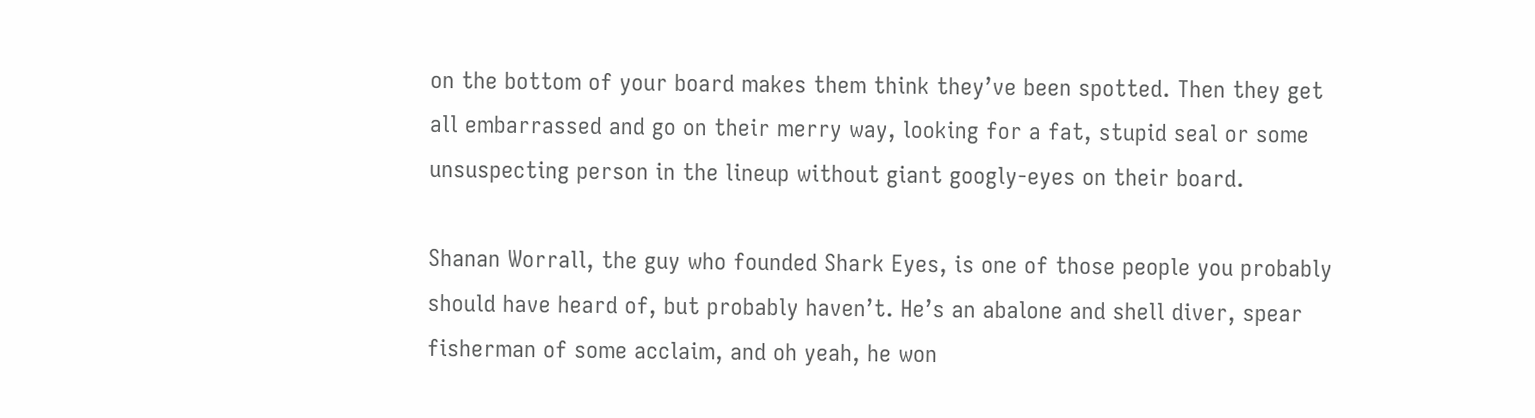on the bottom of your board makes them think they’ve been spotted. Then they get all embarrassed and go on their merry way, looking for a fat, stupid seal or some unsuspecting person in the lineup without giant googly-eyes on their board.

Shanan Worrall, the guy who founded Shark Eyes, is one of those people you probably should have heard of, but probably haven’t. He’s an abalone and shell diver, spear fisherman of some acclaim, and oh yeah, he won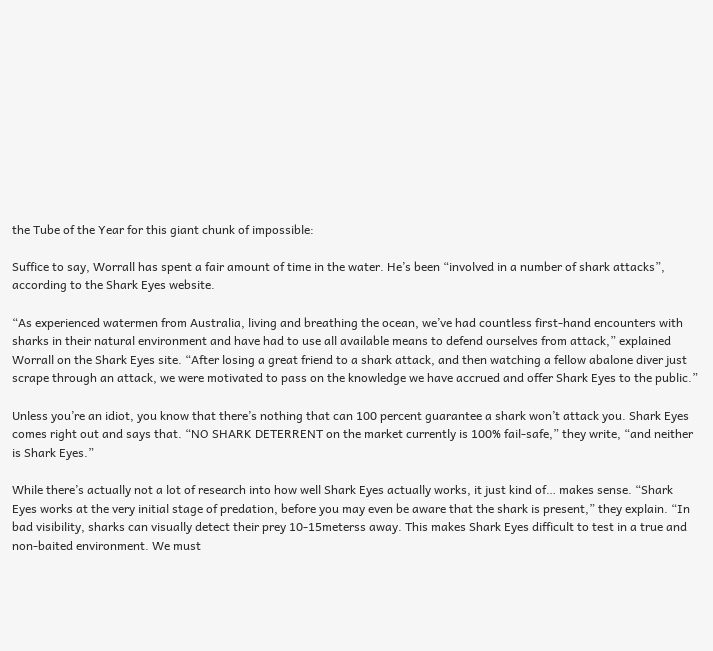the Tube of the Year for this giant chunk of impossible:

Suffice to say, Worrall has spent a fair amount of time in the water. He’s been “involved in a number of shark attacks”, according to the Shark Eyes website.

“As experienced watermen from Australia, living and breathing the ocean, we’ve had countless first-hand encounters with sharks in their natural environment and have had to use all available means to defend ourselves from attack,” explained Worrall on the Shark Eyes site. “After losing a great friend to a shark attack, and then watching a fellow abalone diver just scrape through an attack, we were motivated to pass on the knowledge we have accrued and offer Shark Eyes to the public.”

Unless you’re an idiot, you know that there’s nothing that can 100 percent guarantee a shark won’t attack you. Shark Eyes comes right out and says that. “NO SHARK DETERRENT on the market currently is 100% fail-safe,” they write, “and neither is Shark Eyes.”

While there’s actually not a lot of research into how well Shark Eyes actually works, it just kind of… makes sense. “Shark Eyes works at the very initial stage of predation, before you may even be aware that the shark is present,” they explain. “In bad visibility, sharks can visually detect their prey 10-15meterss away. This makes Shark Eyes difficult to test in a true and non-baited environment. We must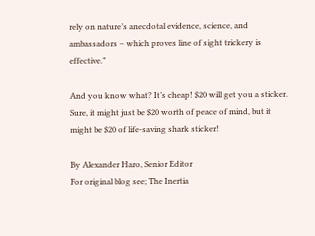rely on nature’s anecdotal evidence, science, and ambassadors – which proves line of sight trickery is effective.”

And you know what? It’s cheap! $20 will get you a sticker. Sure, it might just be $20 worth of peace of mind, but it might be $20 of life-saving shark sticker!

By Alexander Haro, Senior Editor
For original blog see; The Inertia